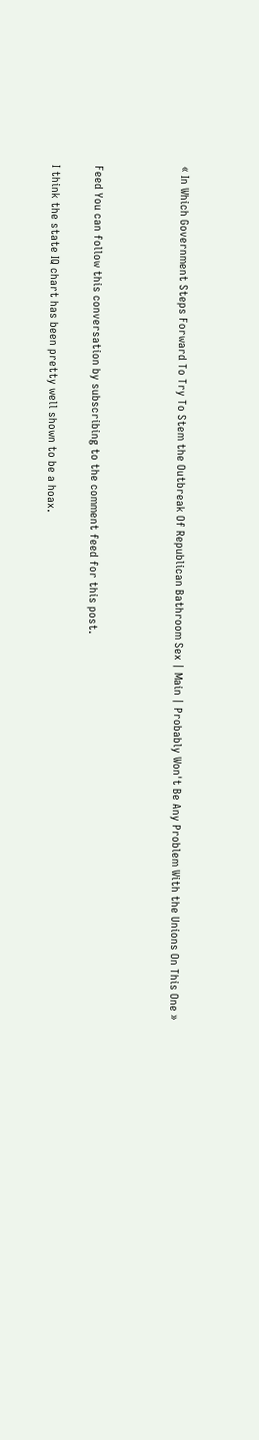« In Which Government Steps Forward To Try To Stem the Outbreak Of Republican Bathroom Sex | Main | Probably Won't Be Any Problem With the Unions On This One »



Feed You can follow this conversation by subscribing to the comment feed for this post.

I think the state IQ chart has been pretty well shown to be a hoax.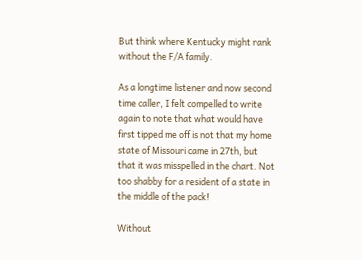But think where Kentucky might rank without the F/A family.

As a longtime listener and now second time caller, I felt compelled to write again to note that what would have first tipped me off is not that my home state of Missouri came in 27th, but that it was misspelled in the chart. Not too shabby for a resident of a state in the middle of the pack!

Without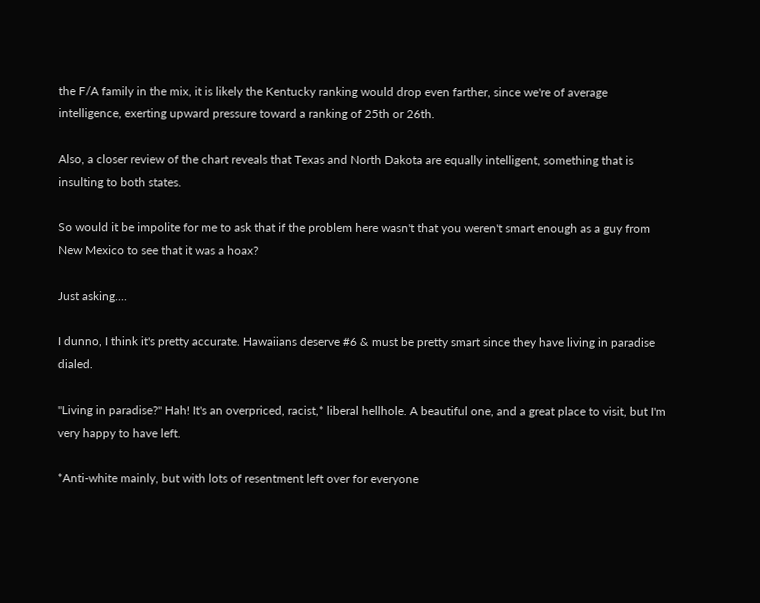the F/A family in the mix, it is likely the Kentucky ranking would drop even farther, since we're of average intelligence, exerting upward pressure toward a ranking of 25th or 26th.

Also, a closer review of the chart reveals that Texas and North Dakota are equally intelligent, something that is insulting to both states.

So would it be impolite for me to ask that if the problem here wasn't that you weren't smart enough as a guy from New Mexico to see that it was a hoax?

Just asking....

I dunno, I think it's pretty accurate. Hawaiians deserve #6 & must be pretty smart since they have living in paradise dialed.

"Living in paradise?" Hah! It's an overpriced, racist,* liberal hellhole. A beautiful one, and a great place to visit, but I'm very happy to have left.

*Anti-white mainly, but with lots of resentment left over for everyone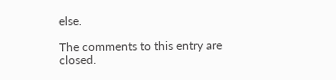else.

The comments to this entry are closed.